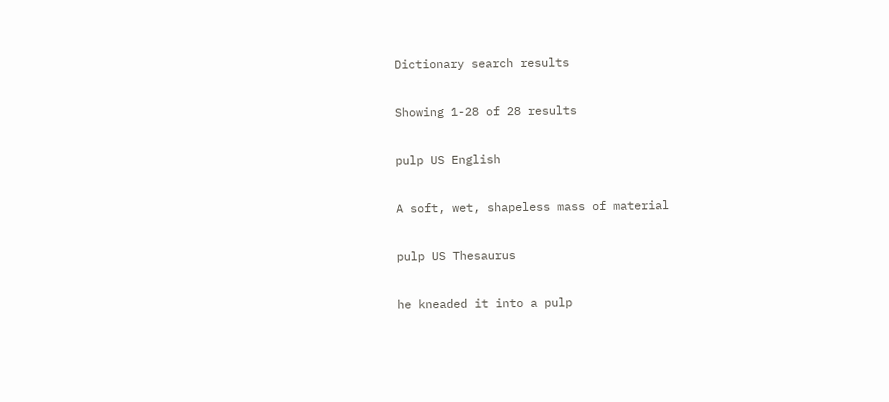Dictionary search results

Showing 1-28 of 28 results

pulp US English

A soft, wet, shapeless mass of material

pulp US Thesaurus

he kneaded it into a pulp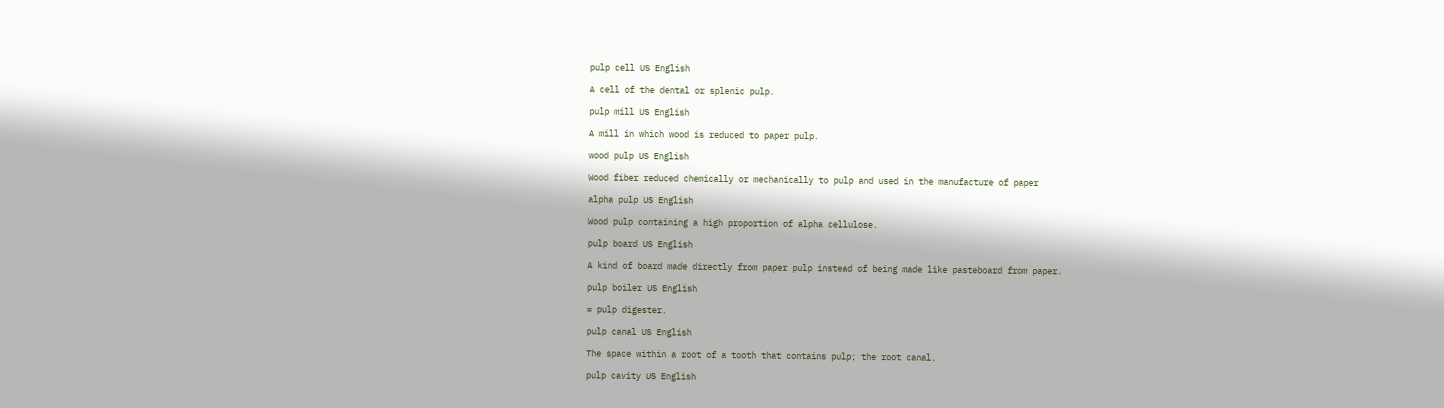pulp cell US English

A cell of the dental or splenic pulp.

pulp mill US English

A mill in which wood is reduced to paper pulp.

wood pulp US English

Wood fiber reduced chemically or mechanically to pulp and used in the manufacture of paper

alpha pulp US English

Wood pulp containing a high proportion of alpha cellulose.

pulp board US English

A kind of board made directly from paper pulp instead of being made like pasteboard from paper.

pulp boiler US English

= pulp digester.

pulp canal US English

The space within a root of a tooth that contains pulp; the root canal.

pulp cavity US English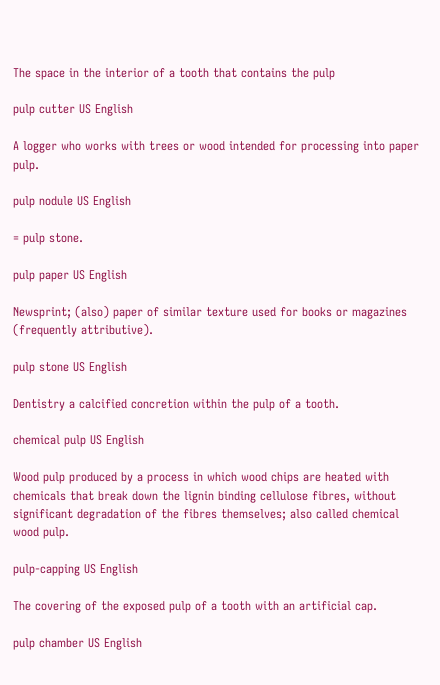The space in the interior of a tooth that contains the pulp

pulp cutter US English

A logger who works with trees or wood intended for processing into paper pulp.

pulp nodule US English

= pulp stone.

pulp paper US English

Newsprint; (also) paper of similar texture used for books or magazines (frequently attributive).

pulp stone US English

Dentistry a calcified concretion within the pulp of a tooth.

chemical pulp US English

Wood pulp produced by a process in which wood chips are heated with chemicals that break down the lignin binding cellulose fibres, without significant degradation of the fibres themselves; also called chemical wood pulp.

pulp-capping US English

The covering of the exposed pulp of a tooth with an artificial cap.

pulp chamber US English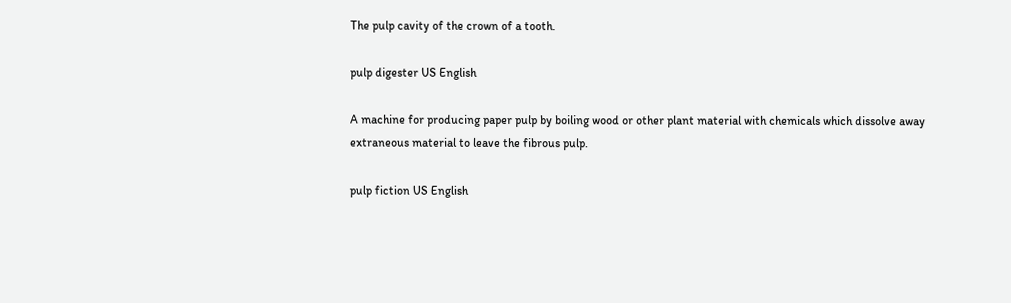The pulp cavity of the crown of a tooth.

pulp digester US English

A machine for producing paper pulp by boiling wood or other plant material with chemicals which dissolve away extraneous material to leave the fibrous pulp.

pulp fiction US English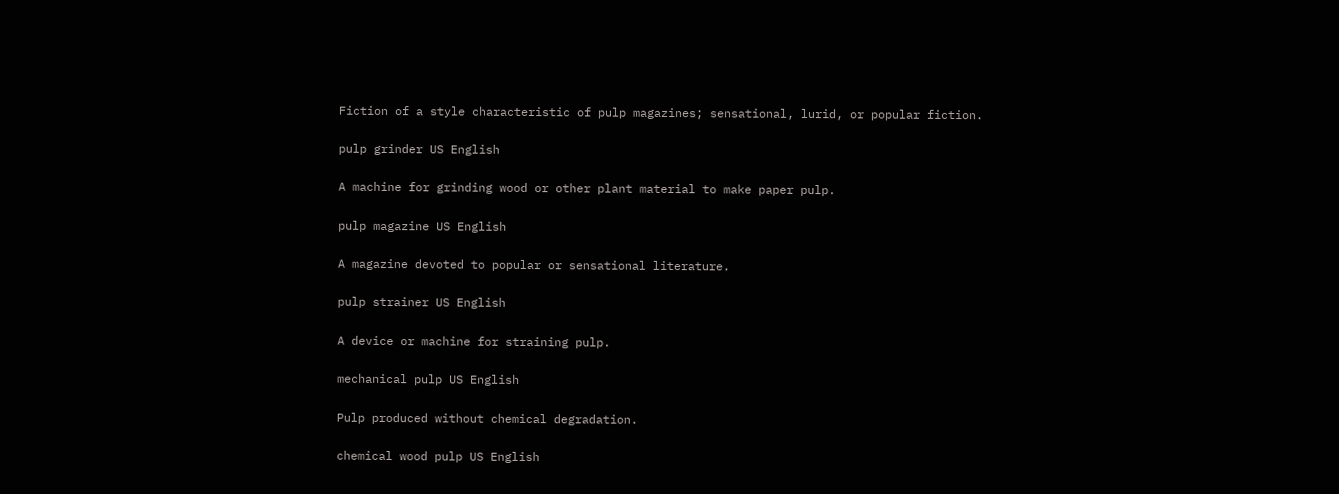Fiction of a style characteristic of pulp magazines; sensational, lurid, or popular fiction.

pulp grinder US English

A machine for grinding wood or other plant material to make paper pulp.

pulp magazine US English

A magazine devoted to popular or sensational literature.

pulp strainer US English

A device or machine for straining pulp.

mechanical pulp US English

Pulp produced without chemical degradation.

chemical wood pulp US English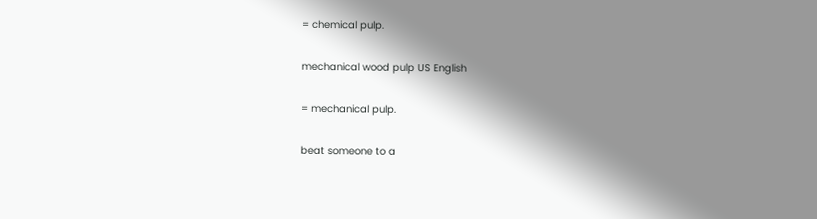= chemical pulp.

mechanical wood pulp US English

= mechanical pulp.

beat someone to a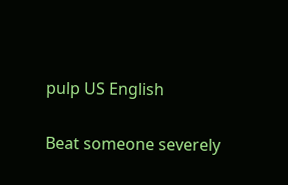pulp US English

Beat someone severely